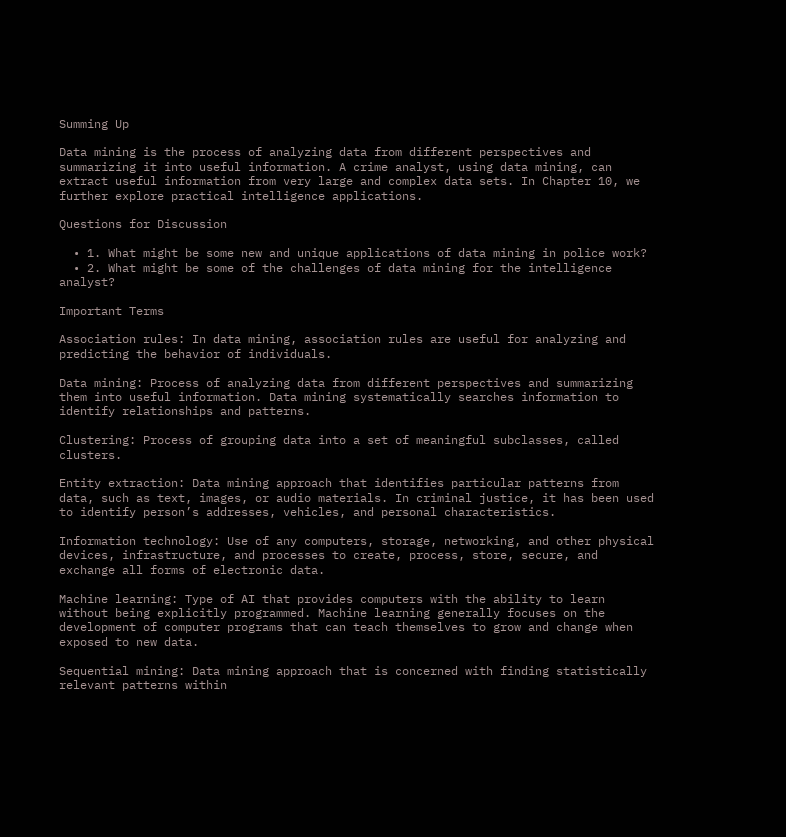Summing Up

Data mining is the process of analyzing data from different perspectives and summarizing it into useful information. A crime analyst, using data mining, can extract useful information from very large and complex data sets. In Chapter 10, we further explore practical intelligence applications.

Questions for Discussion

  • 1. What might be some new and unique applications of data mining in police work?
  • 2. What might be some of the challenges of data mining for the intelligence analyst?

Important Terms

Association rules: In data mining, association rules are useful for analyzing and predicting the behavior of individuals.

Data mining: Process of analyzing data from different perspectives and summarizing them into useful information. Data mining systematically searches information to identify relationships and patterns.

Clustering: Process of grouping data into a set of meaningful subclasses, called clusters.

Entity extraction: Data mining approach that identifies particular patterns from data, such as text, images, or audio materials. In criminal justice, it has been used to identify person’s addresses, vehicles, and personal characteristics.

Information technology: Use of any computers, storage, networking, and other physical devices, infrastructure, and processes to create, process, store, secure, and exchange all forms of electronic data.

Machine learning: Type of AI that provides computers with the ability to learn without being explicitly programmed. Machine learning generally focuses on the development of computer programs that can teach themselves to grow and change when exposed to new data.

Sequential mining: Data mining approach that is concerned with finding statistically relevant patterns within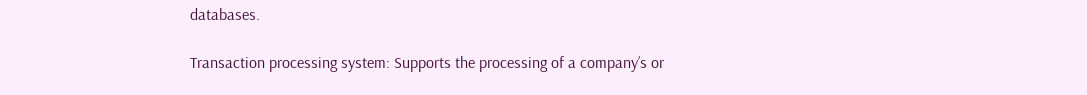databases.

Transaction processing system: Supports the processing of a company’s or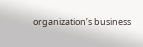organization’s business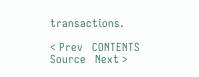transactions.

< Prev   CONTENTS   Source   Next >